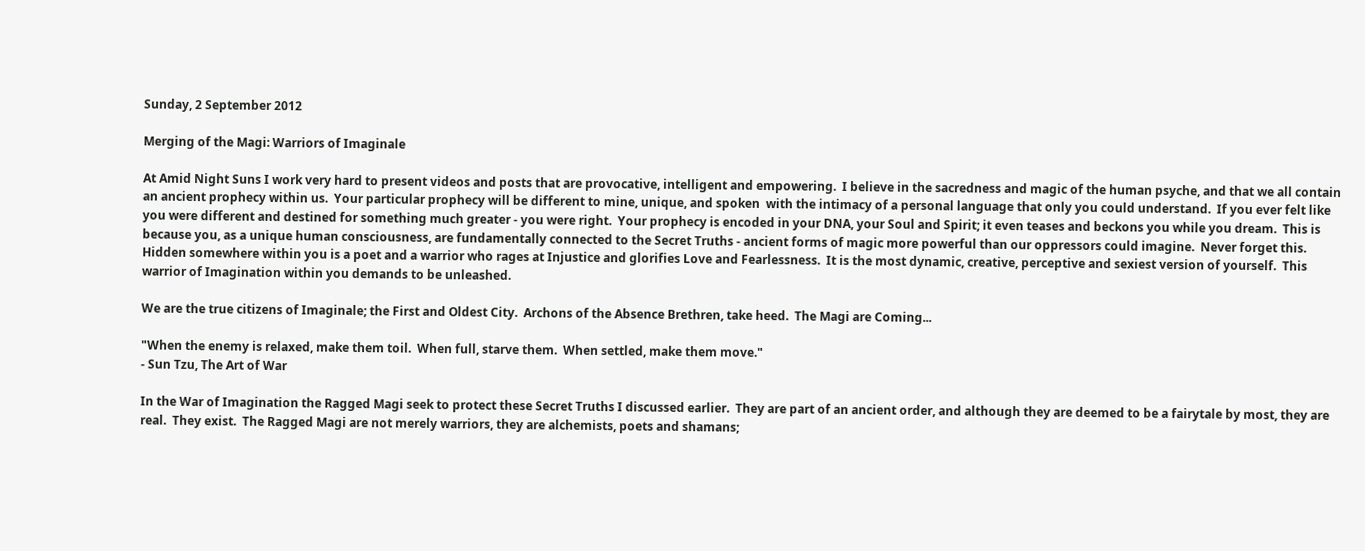Sunday, 2 September 2012

Merging of the Magi: Warriors of Imaginale

At Amid Night Suns I work very hard to present videos and posts that are provocative, intelligent and empowering.  I believe in the sacredness and magic of the human psyche, and that we all contain an ancient prophecy within us.  Your particular prophecy will be different to mine, unique, and spoken  with the intimacy of a personal language that only you could understand.  If you ever felt like you were different and destined for something much greater - you were right.  Your prophecy is encoded in your DNA, your Soul and Spirit; it even teases and beckons you while you dream.  This is because you, as a unique human consciousness, are fundamentally connected to the Secret Truths - ancient forms of magic more powerful than our oppressors could imagine.  Never forget this.  Hidden somewhere within you is a poet and a warrior who rages at Injustice and glorifies Love and Fearlessness.  It is the most dynamic, creative, perceptive and sexiest version of yourself.  This warrior of Imagination within you demands to be unleashed.

We are the true citizens of Imaginale; the First and Oldest City.  Archons of the Absence Brethren, take heed.  The Magi are Coming...

"When the enemy is relaxed, make them toil.  When full, starve them.  When settled, make them move."
- Sun Tzu, The Art of War

In the War of Imagination the Ragged Magi seek to protect these Secret Truths I discussed earlier.  They are part of an ancient order, and although they are deemed to be a fairytale by most, they are real.  They exist.  The Ragged Magi are not merely warriors, they are alchemists, poets and shamans;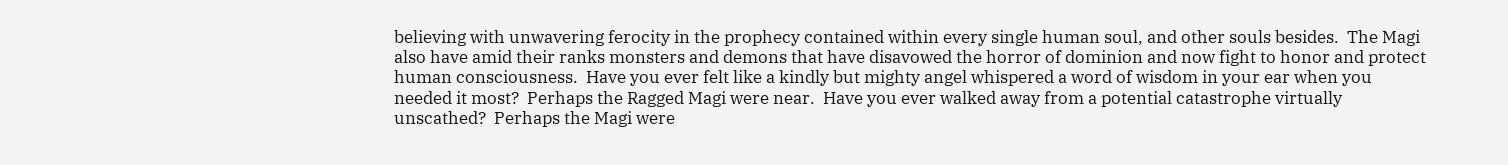believing with unwavering ferocity in the prophecy contained within every single human soul, and other souls besides.  The Magi also have amid their ranks monsters and demons that have disavowed the horror of dominion and now fight to honor and protect human consciousness.  Have you ever felt like a kindly but mighty angel whispered a word of wisdom in your ear when you needed it most?  Perhaps the Ragged Magi were near.  Have you ever walked away from a potential catastrophe virtually unscathed?  Perhaps the Magi were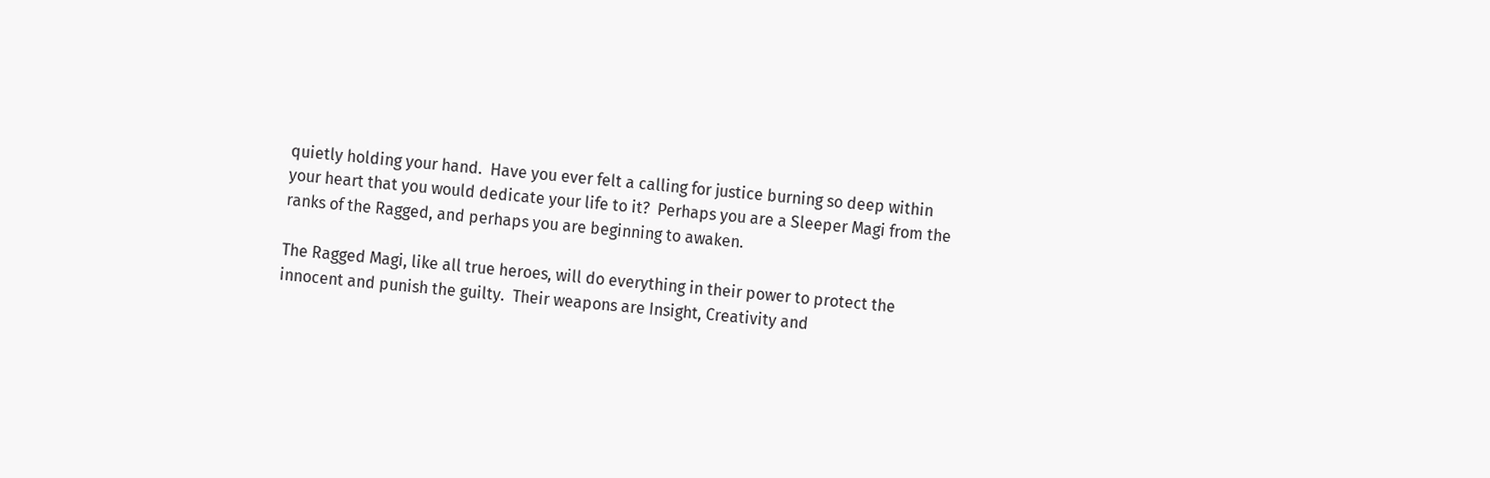quietly holding your hand.  Have you ever felt a calling for justice burning so deep within your heart that you would dedicate your life to it?  Perhaps you are a Sleeper Magi from the ranks of the Ragged, and perhaps you are beginning to awaken.

The Ragged Magi, like all true heroes, will do everything in their power to protect the innocent and punish the guilty.  Their weapons are Insight, Creativity and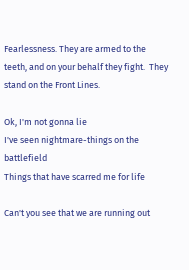Fearlessness. They are armed to the teeth, and on your behalf they fight.  They stand on the Front Lines.

Ok, I'm not gonna lie
I've seen nightmare-things on the battlefield
Things that have scarred me for life

Can't you see that we are running out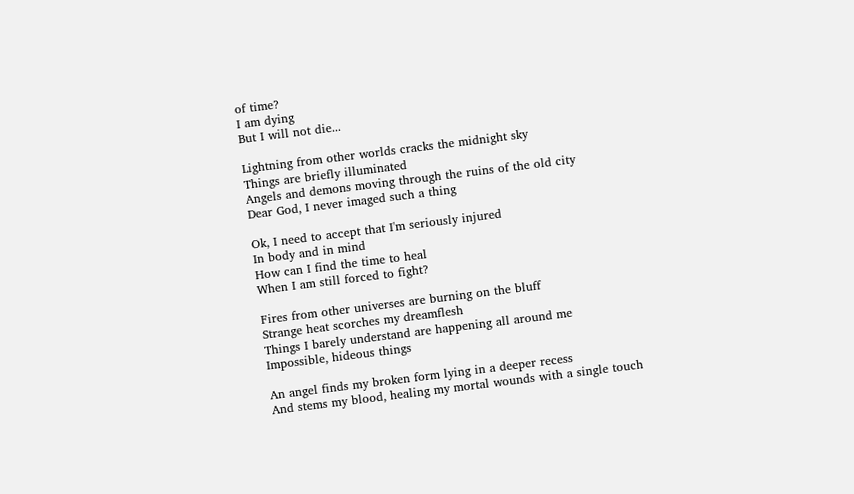of time?
I am dying
But I will not die...

Lightning from other worlds cracks the midnight sky
Things are briefly illuminated
Angels and demons moving through the ruins of the old city
Dear God, I never imaged such a thing

Ok, I need to accept that I'm seriously injured
In body and in mind
How can I find the time to heal
When I am still forced to fight?

Fires from other universes are burning on the bluff
Strange heat scorches my dreamflesh
Things I barely understand are happening all around me
Impossible, hideous things

An angel finds my broken form lying in a deeper recess
And stems my blood, healing my mortal wounds with a single touch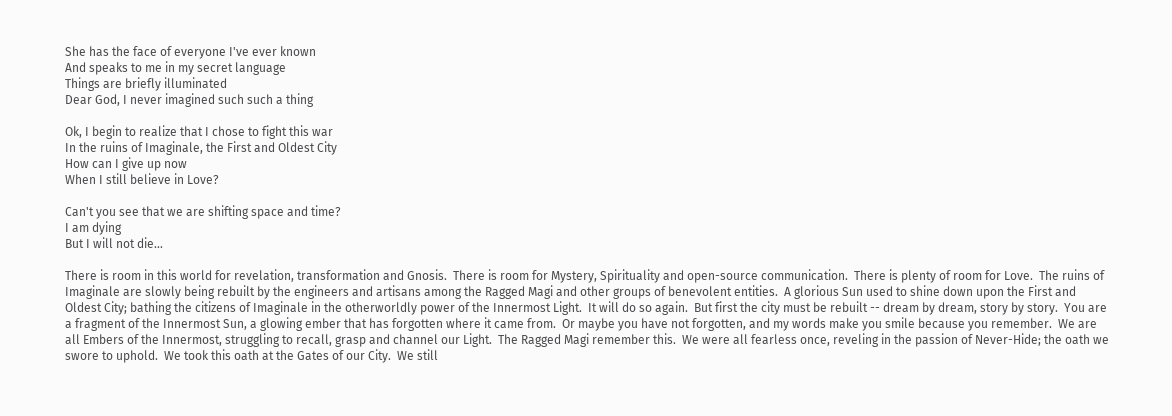She has the face of everyone I've ever known
And speaks to me in my secret language
Things are briefly illuminated
Dear God, I never imagined such such a thing

Ok, I begin to realize that I chose to fight this war
In the ruins of Imaginale, the First and Oldest City
How can I give up now
When I still believe in Love?

Can't you see that we are shifting space and time?
I am dying
But I will not die...

There is room in this world for revelation, transformation and Gnosis.  There is room for Mystery, Spirituality and open-source communication.  There is plenty of room for Love.  The ruins of Imaginale are slowly being rebuilt by the engineers and artisans among the Ragged Magi and other groups of benevolent entities.  A glorious Sun used to shine down upon the First and Oldest City; bathing the citizens of Imaginale in the otherworldly power of the Innermost Light.  It will do so again.  But first the city must be rebuilt -- dream by dream, story by story.  You are a fragment of the Innermost Sun, a glowing ember that has forgotten where it came from.  Or maybe you have not forgotten, and my words make you smile because you remember.  We are all Embers of the Innermost, struggling to recall, grasp and channel our Light.  The Ragged Magi remember this.  We were all fearless once, reveling in the passion of Never-Hide; the oath we swore to uphold.  We took this oath at the Gates of our City.  We still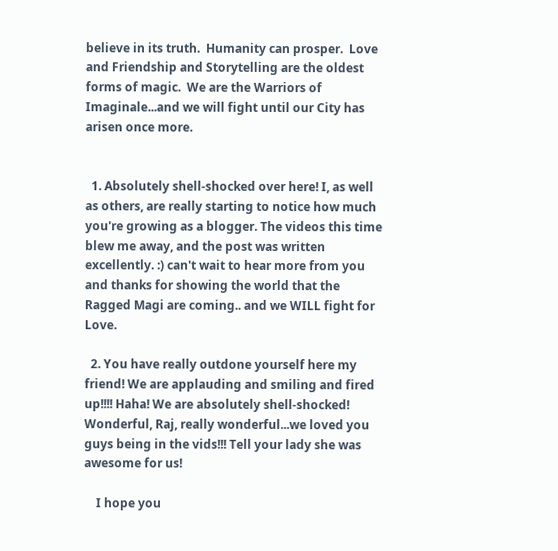believe in its truth.  Humanity can prosper.  Love and Friendship and Storytelling are the oldest forms of magic.  We are the Warriors of Imaginale...and we will fight until our City has arisen once more.


  1. Absolutely shell-shocked over here! I, as well as others, are really starting to notice how much you're growing as a blogger. The videos this time blew me away, and the post was written excellently. :) can't wait to hear more from you and thanks for showing the world that the Ragged Magi are coming.. and we WILL fight for Love.

  2. You have really outdone yourself here my friend! We are applauding and smiling and fired up!!!! Haha! We are absolutely shell-shocked! Wonderful, Raj, really wonderful...we loved you guys being in the vids!!! Tell your lady she was awesome for us!

    I hope you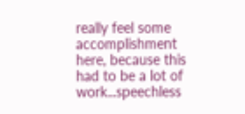really feel some accomplishment here, because this had to be a lot of work...speechless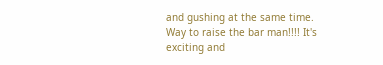and gushing at the same time. Way to raise the bar man!!!! It's exciting and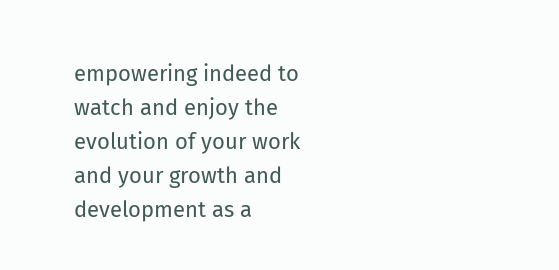empowering indeed to watch and enjoy the evolution of your work and your growth and development as a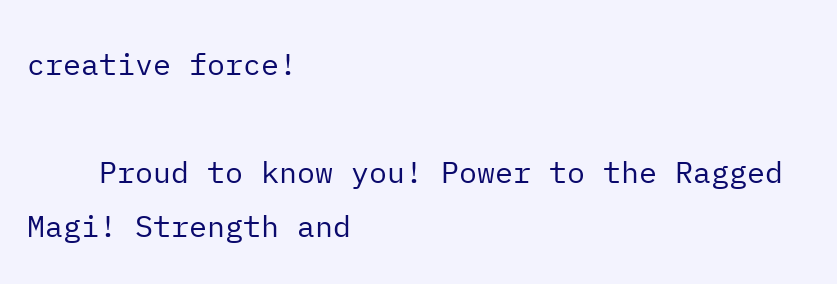creative force!

    Proud to know you! Power to the Ragged Magi! Strength and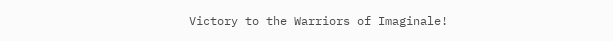Victory to the Warriors of Imaginale!